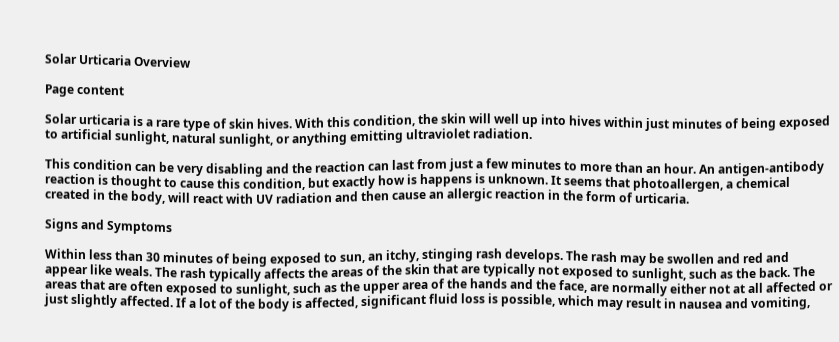Solar Urticaria Overview

Page content

Solar urticaria is a rare type of skin hives. With this condition, the skin will well up into hives within just minutes of being exposed to artificial sunlight, natural sunlight, or anything emitting ultraviolet radiation.

This condition can be very disabling and the reaction can last from just a few minutes to more than an hour. An antigen-antibody reaction is thought to cause this condition, but exactly how is happens is unknown. It seems that photoallergen, a chemical created in the body, will react with UV radiation and then cause an allergic reaction in the form of urticaria.

Signs and Symptoms

Within less than 30 minutes of being exposed to sun, an itchy, stinging rash develops. The rash may be swollen and red and appear like weals. The rash typically affects the areas of the skin that are typically not exposed to sunlight, such as the back. The areas that are often exposed to sunlight, such as the upper area of the hands and the face, are normally either not at all affected or just slightly affected. If a lot of the body is affected, significant fluid loss is possible, which may result in nausea and vomiting,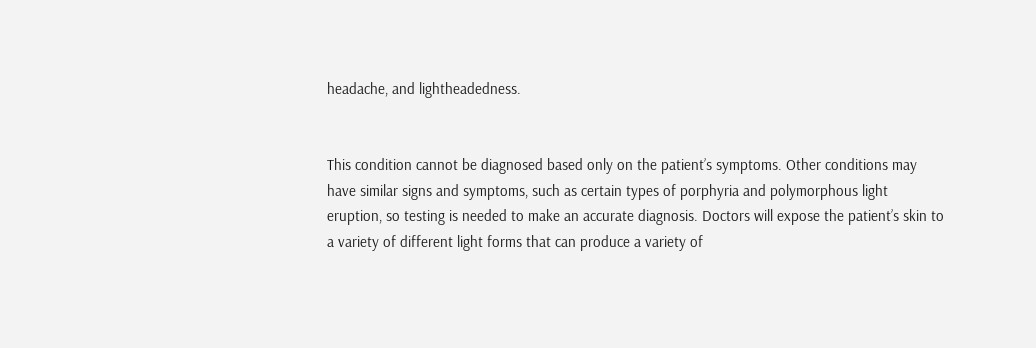headache, and lightheadedness.


This condition cannot be diagnosed based only on the patient’s symptoms. Other conditions may have similar signs and symptoms, such as certain types of porphyria and polymorphous light eruption, so testing is needed to make an accurate diagnosis. Doctors will expose the patient’s skin to a variety of different light forms that can produce a variety of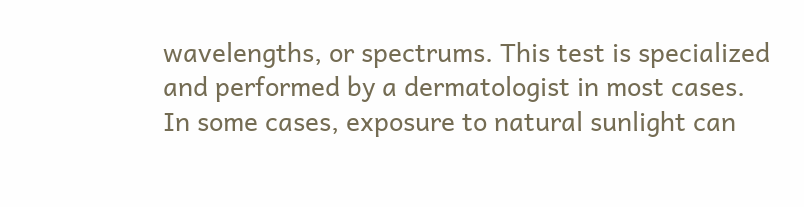wavelengths, or spectrums. This test is specialized and performed by a dermatologist in most cases. In some cases, exposure to natural sunlight can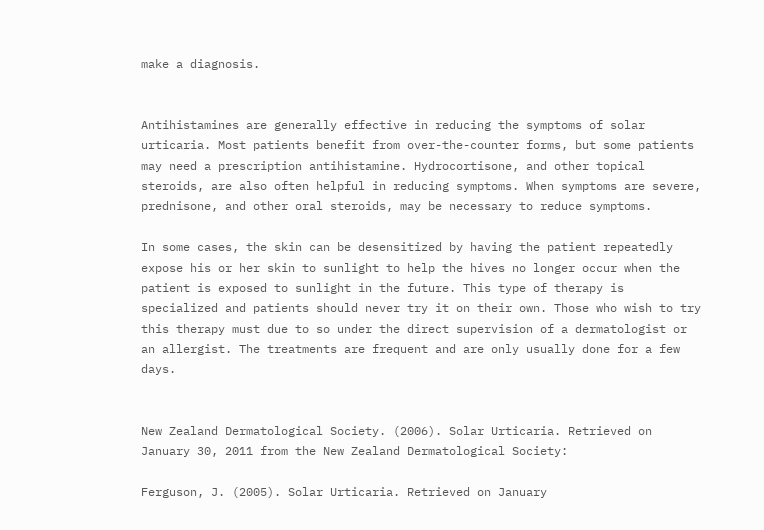make a diagnosis.


Antihistamines are generally effective in reducing the symptoms of solar urticaria. Most patients benefit from over-the-counter forms, but some patients may need a prescription antihistamine. Hydrocortisone, and other topical steroids, are also often helpful in reducing symptoms. When symptoms are severe, prednisone, and other oral steroids, may be necessary to reduce symptoms.

In some cases, the skin can be desensitized by having the patient repeatedly expose his or her skin to sunlight to help the hives no longer occur when the patient is exposed to sunlight in the future. This type of therapy is specialized and patients should never try it on their own. Those who wish to try this therapy must due to so under the direct supervision of a dermatologist or an allergist. The treatments are frequent and are only usually done for a few days.


New Zealand Dermatological Society. (2006). Solar Urticaria. Retrieved on January 30, 2011 from the New Zealand Dermatological Society:

Ferguson, J. (2005). Solar Urticaria. Retrieved on January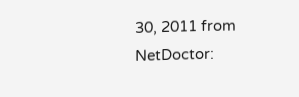30, 2011 from NetDoctor: